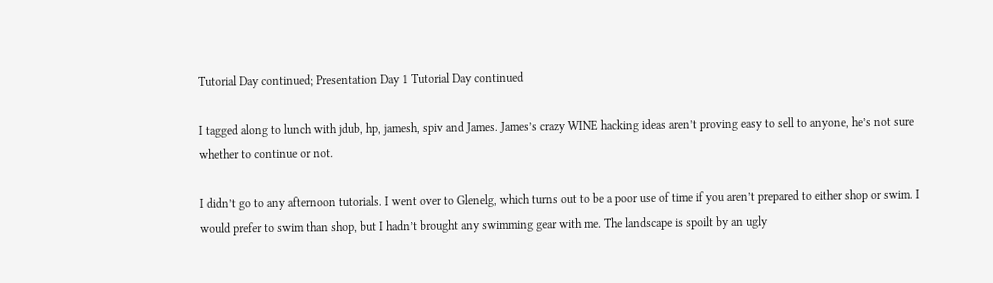Tutorial Day continued; Presentation Day 1 Tutorial Day continued

I tagged along to lunch with jdub, hp, jamesh, spiv and James. James’s crazy WINE hacking ideas aren’t proving easy to sell to anyone, he’s not sure whether to continue or not.

I didn’t go to any afternoon tutorials. I went over to Glenelg, which turns out to be a poor use of time if you aren’t prepared to either shop or swim. I would prefer to swim than shop, but I hadn’t brought any swimming gear with me. The landscape is spoilt by an ugly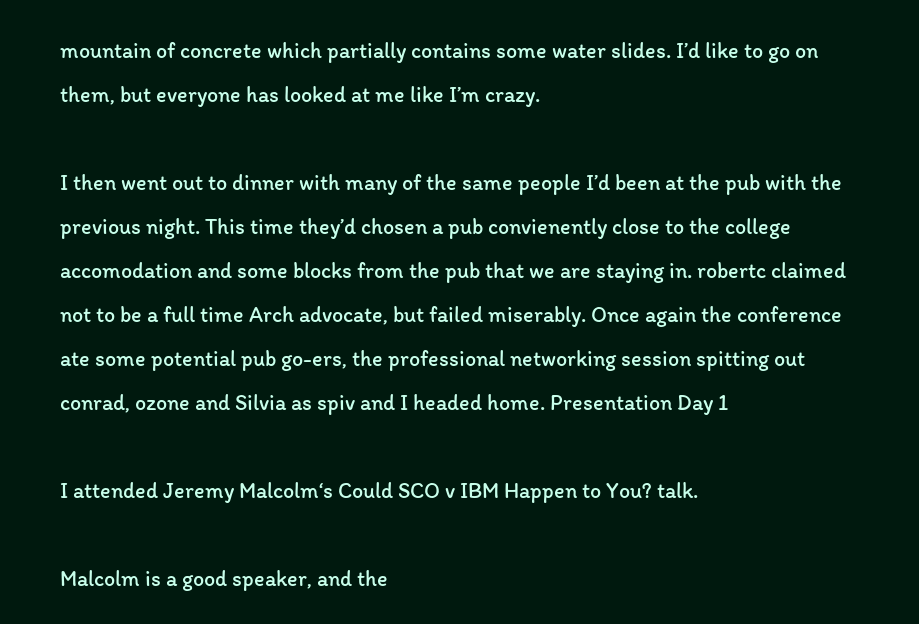mountain of concrete which partially contains some water slides. I’d like to go on them, but everyone has looked at me like I’m crazy.

I then went out to dinner with many of the same people I’d been at the pub with the previous night. This time they’d chosen a pub convienently close to the college accomodation and some blocks from the pub that we are staying in. robertc claimed not to be a full time Arch advocate, but failed miserably. Once again the conference ate some potential pub go-ers, the professional networking session spitting out conrad, ozone and Silvia as spiv and I headed home. Presentation Day 1

I attended Jeremy Malcolm‘s Could SCO v IBM Happen to You? talk.

Malcolm is a good speaker, and the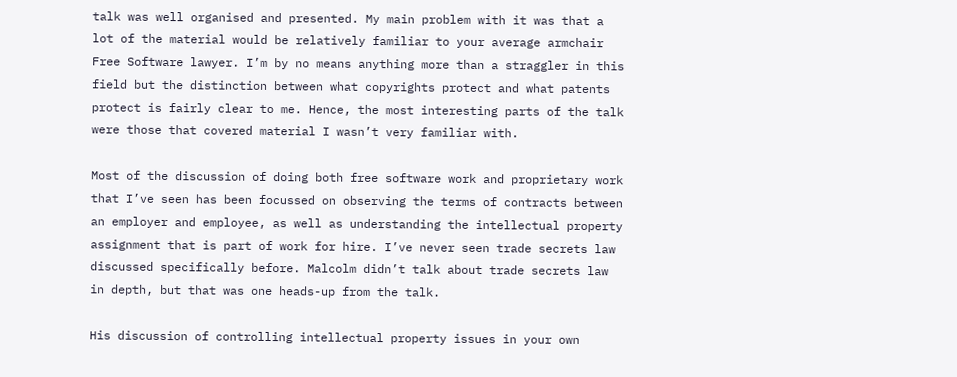talk was well organised and presented. My main problem with it was that a lot of the material would be relatively familiar to your average armchair Free Software lawyer. I’m by no means anything more than a straggler in this field but the distinction between what copyrights protect and what patents protect is fairly clear to me. Hence, the most interesting parts of the talk were those that covered material I wasn’t very familiar with.

Most of the discussion of doing both free software work and proprietary work that I’ve seen has been focussed on observing the terms of contracts between an employer and employee, as well as understanding the intellectual property assignment that is part of work for hire. I’ve never seen trade secrets law discussed specifically before. Malcolm didn’t talk about trade secrets law in depth, but that was one heads-up from the talk.

His discussion of controlling intellectual property issues in your own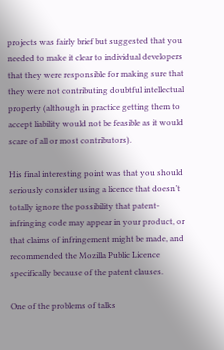projects was fairly brief but suggested that you needed to make it clear to individual developers that they were responsible for making sure that they were not contributing doubtful intellectual property (although in practice getting them to accept liability would not be feasible as it would scare of all or most contributors).

His final interesting point was that you should seriously consider using a licence that doesn’t totally ignore the possibility that patent-infringing code may appear in your product, or that claims of infringement might be made, and recommended the Mozilla Public Licence specifically because of the patent clauses.

One of the problems of talks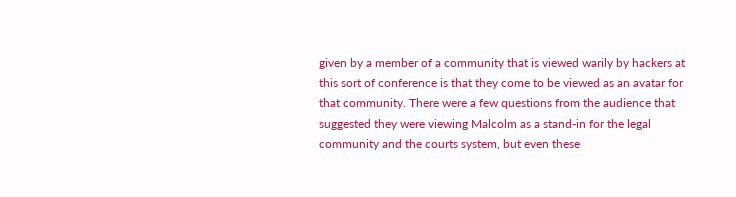given by a member of a community that is viewed warily by hackers at this sort of conference is that they come to be viewed as an avatar for that community. There were a few questions from the audience that suggested they were viewing Malcolm as a stand-in for the legal community and the courts system, but even these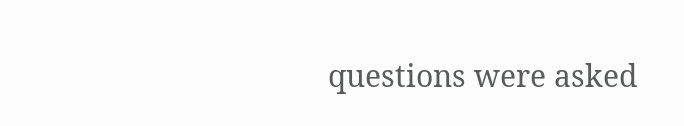questions were asked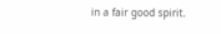in a fair good spirit.